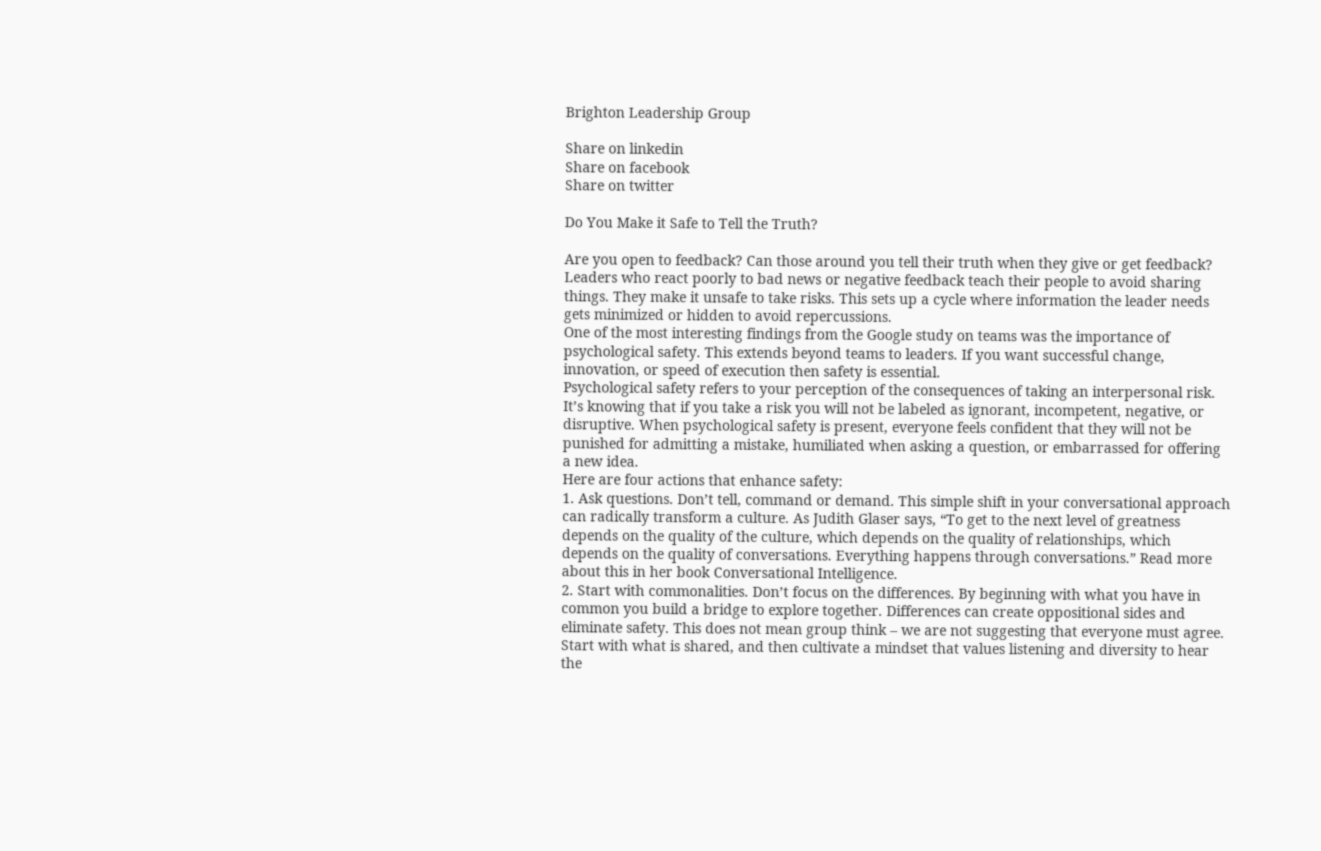Brighton Leadership Group

Share on linkedin
Share on facebook
Share on twitter

Do You Make it Safe to Tell the Truth?

Are you open to feedback? Can those around you tell their truth when they give or get feedback?
Leaders who react poorly to bad news or negative feedback teach their people to avoid sharing things. They make it unsafe to take risks. This sets up a cycle where information the leader needs gets minimized or hidden to avoid repercussions.
One of the most interesting findings from the Google study on teams was the importance of psychological safety. This extends beyond teams to leaders. If you want successful change, innovation, or speed of execution then safety is essential.
Psychological safety refers to your perception of the consequences of taking an interpersonal risk. It’s knowing that if you take a risk you will not be labeled as ignorant, incompetent, negative, or disruptive. When psychological safety is present, everyone feels confident that they will not be punished for admitting a mistake, humiliated when asking a question, or embarrassed for offering a new idea.
Here are four actions that enhance safety:
1. Ask questions. Don’t tell, command or demand. This simple shift in your conversational approach can radically transform a culture. As Judith Glaser says, “To get to the next level of greatness depends on the quality of the culture, which depends on the quality of relationships, which depends on the quality of conversations. Everything happens through conversations.” Read more about this in her book Conversational Intelligence.
2. Start with commonalities. Don’t focus on the differences. By beginning with what you have in common you build a bridge to explore together. Differences can create oppositional sides and eliminate safety. This does not mean group think – we are not suggesting that everyone must agree. Start with what is shared, and then cultivate a mindset that values listening and diversity to hear the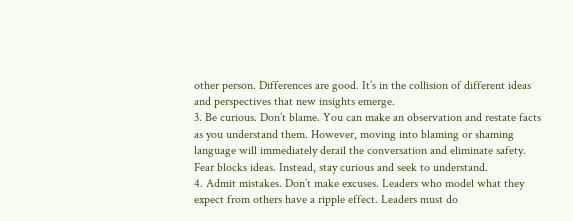other person. Differences are good. It’s in the collision of different ideas and perspectives that new insights emerge.
3. Be curious. Don’t blame. You can make an observation and restate facts as you understand them. However, moving into blaming or shaming language will immediately derail the conversation and eliminate safety. Fear blocks ideas. Instead, stay curious and seek to understand.
4. Admit mistakes. Don’t make excuses. Leaders who model what they expect from others have a ripple effect. Leaders must do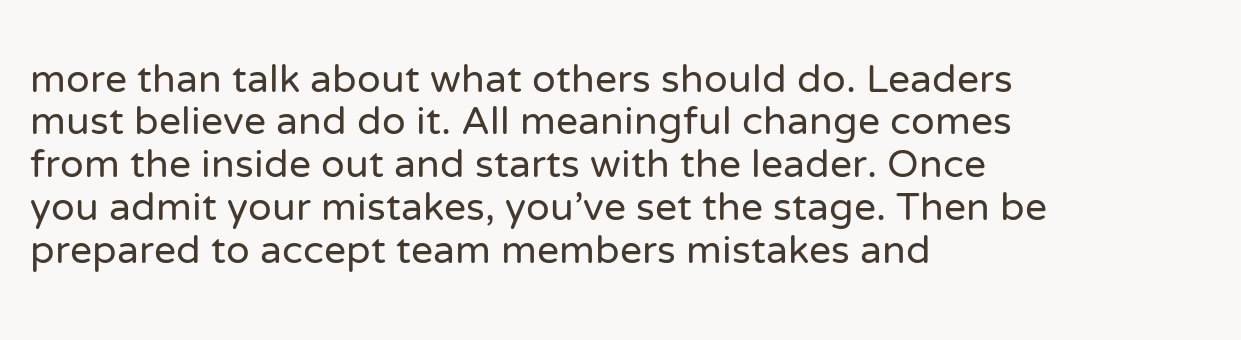more than talk about what others should do. Leaders must believe and do it. All meaningful change comes from the inside out and starts with the leader. Once you admit your mistakes, you’ve set the stage. Then be prepared to accept team members mistakes and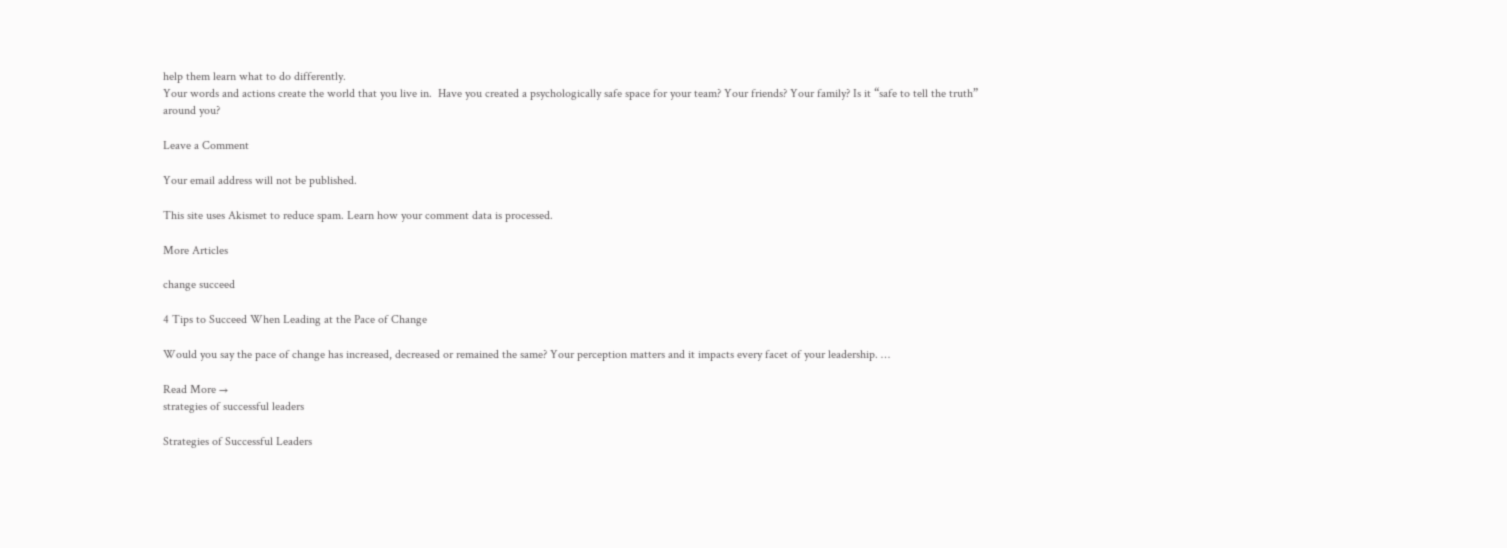help them learn what to do differently.
Your words and actions create the world that you live in.  Have you created a psychologically safe space for your team? Your friends? Your family? Is it “safe to tell the truth” around you?

Leave a Comment

Your email address will not be published.

This site uses Akismet to reduce spam. Learn how your comment data is processed.

More Articles

change succeed

4 Tips to Succeed When Leading at the Pace of Change

Would you say the pace of change has increased, decreased or remained the same? Your perception matters and it impacts every facet of your leadership. …

Read More →
strategies of successful leaders

Strategies of Successful Leaders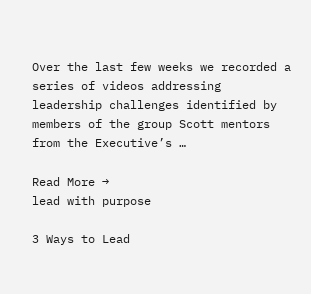Over the last few weeks we recorded a series of videos addressing leadership challenges identified by members of the group Scott mentors from the Executive’s …

Read More →
lead with purpose

3 Ways to Lead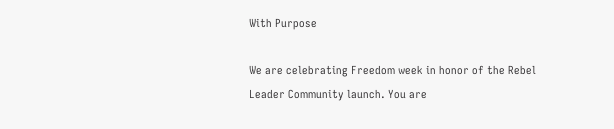With Purpose

We are celebrating Freedom week in honor of the Rebel Leader Community launch. You are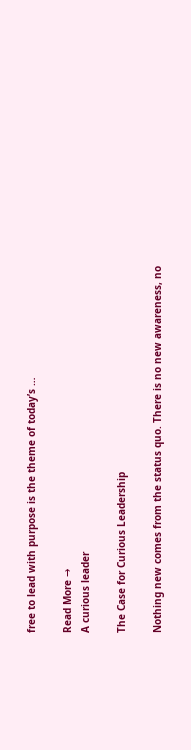free to lead with purpose is the theme of today’s …

Read More →
A curious leader

The Case for Curious Leadership

Nothing new comes from the status quo. There is no new awareness, no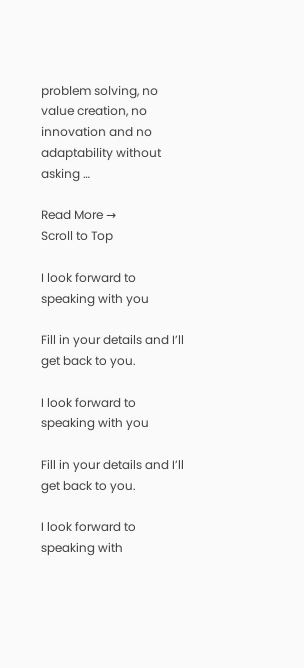problem solving, no value creation, no innovation and no adaptability without asking …

Read More →
Scroll to Top

I look forward to speaking with you

Fill in your details and I’ll get back to you.

I look forward to speaking with you

Fill in your details and I’ll get back to you.

I look forward to speaking with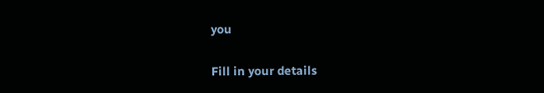you

Fill in your details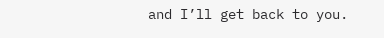and I’ll get back to you.